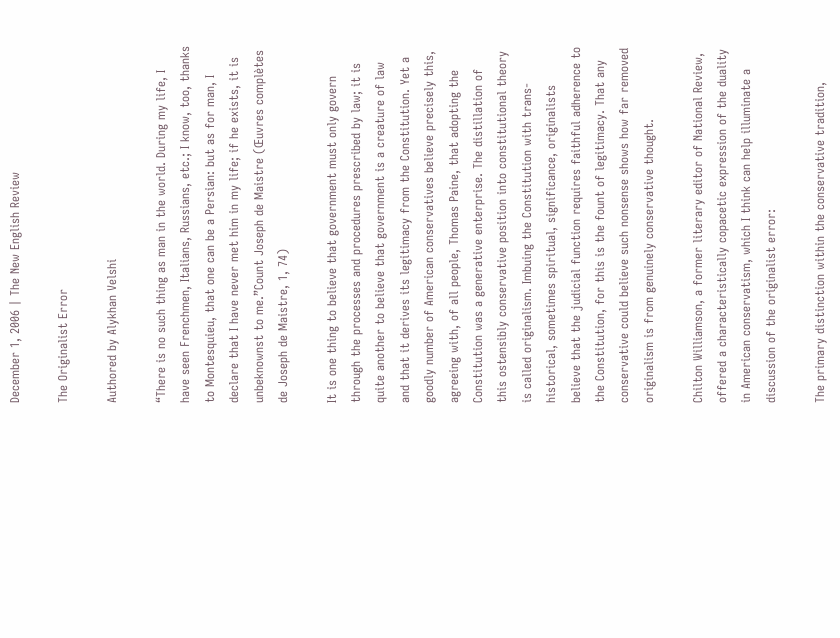December 1, 2006 | The New English Review

The Originalist Error

Authored by Alykhan Velshi

“There is no such thing as man in the world. During my life, I have seen Frenchmen, Italians, Russians, etc.; I know, too, thanks to Montesquieu, that one can be a Persian: but as for man, I declare that I have never met him in my life; if he exists, it is unbeknownst to me.”Count Joseph de Maistre (Œuvres complètes de Joseph de Maistre, 1, 74)

It is one thing to believe that government must only govern through the processes and procedures prescribed by law; it is quite another to believe that government is a creature of law and that it derives its legitimacy from the Constitution. Yet a goodly number of American conservatives believe precisely this, agreeing with, of all people, Thomas Paine, that adopting the Constitution was a generative enterprise. The distillation of this ostensibly conservative position into constitutional theory is called originalism. Imbuing the Constitution with trans-historical, sometimes spiritual, significance, originalists believe that the judicial function requires faithful adherence to the Constitution, for this is the fount of legitimacy. That any conservative could believe such nonsense shows how far removed originalism is from genuinely conservative thought.

Chilton Williamson, a former literary editor of National Review, offered a characteristically copacetic expression of the duality in American conservatism, which I think can help illuminate a discussion of the originalist error:

The primary distinction within the conservative tradition,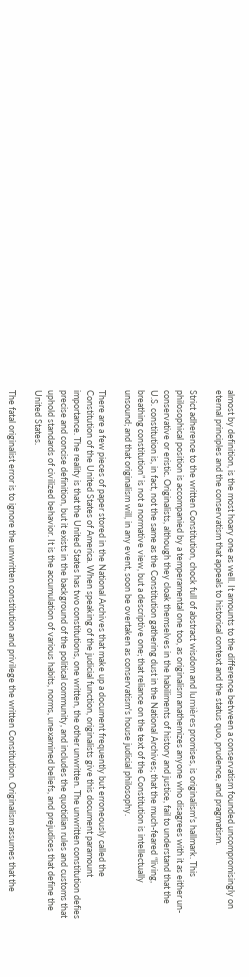almost by definition, is the most hoary one as well. It amounts to the difference between a conservatism founded uncompromisingly on eternal principles and the conservatism that appeals to historical context and the status quo, prudence, and pragmatism.

Strict adherence to the written Constitution, chock full of abstract wisdom and lumières promises, is originalism's hallmark. This philosophical position is accompanied by a temperamental one too, as originalism anathemizes anyone who disagrees with it as either un-conservative or eristic. Originalists, although they cloak themselves in the habiliments of history and justice, fail to understand that the U.S. constitution is, in fact, not the same as the Constitution gathering dust in the National Archives; that the much-feared “living, breathing constitution” is not a normative view, but a descriptive one; that reliance on the text of the Constitution is intellectually unsound; and that originalism will, in any event, soon be overtaken as conservatism's house judicial philosophy.

There are a few pieces of paper stored in the National Archives that make up a document frequently but erroneously called the Constitution of the United States of America. When speaking of the judicial function, originalists give this document paramount importance. The reality is that the United States has two constitutions, one written, the other unwritten. The unwritten constitution defies precise and concise definition, but it exists in the background of the political community, and includes the quotidian rules and customs that uphold standards of civilized behavior. It is the accumulation of various habits, norms, unexamined beliefs, and prejudices that define the United States.

The fatal originalist error is to ignore the unwritten constitution and privilege the written Constitution. Originalism assumes that the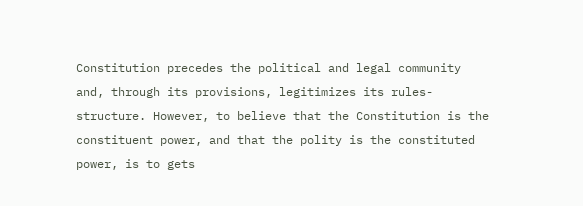Constitution precedes the political and legal community and, through its provisions, legitimizes its rules-structure. However, to believe that the Constitution is the constituent power, and that the polity is the constituted power, is to gets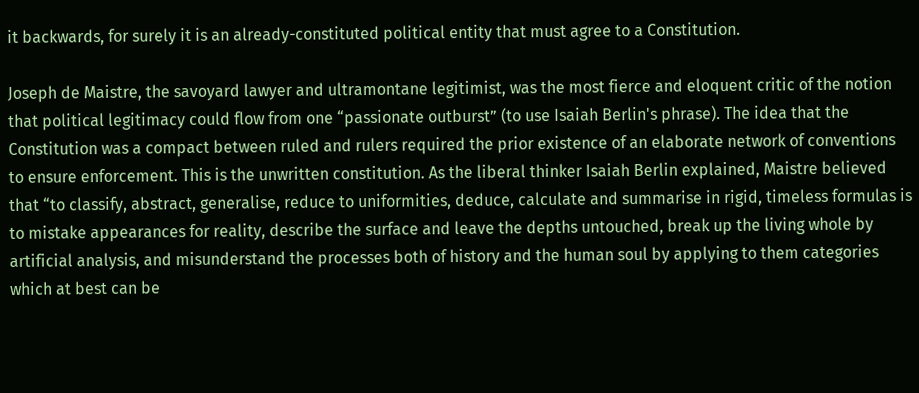it backwards, for surely it is an already-constituted political entity that must agree to a Constitution.

Joseph de Maistre, the savoyard lawyer and ultramontane legitimist, was the most fierce and eloquent critic of the notion that political legitimacy could flow from one “passionate outburst” (to use Isaiah Berlin's phrase). The idea that the Constitution was a compact between ruled and rulers required the prior existence of an elaborate network of conventions to ensure enforcement. This is the unwritten constitution. As the liberal thinker Isaiah Berlin explained, Maistre believed that “to classify, abstract, generalise, reduce to uniformities, deduce, calculate and summarise in rigid, timeless formulas is to mistake appearances for reality, describe the surface and leave the depths untouched, break up the living whole by artificial analysis, and misunderstand the processes both of history and the human soul by applying to them categories which at best can be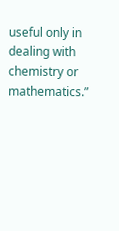useful only in dealing with chemistry or mathematics.”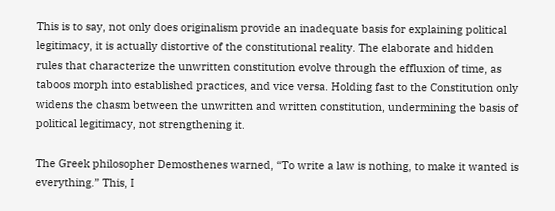This is to say, not only does originalism provide an inadequate basis for explaining political legitimacy, it is actually distortive of the constitutional reality. The elaborate and hidden rules that characterize the unwritten constitution evolve through the effluxion of time, as taboos morph into established practices, and vice versa. Holding fast to the Constitution only widens the chasm between the unwritten and written constitution, undermining the basis of political legitimacy, not strengthening it.

The Greek philosopher Demosthenes warned, “To write a law is nothing, to make it wanted is everything.” This, I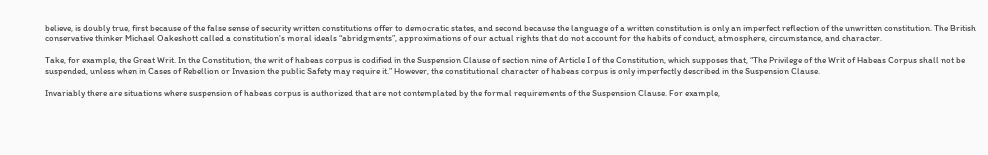believe, is doubly true, first because of the false sense of security written constitutions offer to democratic states, and second because the language of a written constitution is only an imperfect reflection of the unwritten constitution. The British conservative thinker Michael Oakeshott called a constitution's moral ideals “abridgments”, approximations of our actual rights that do not account for the habits of conduct, atmosphere, circumstance, and character.

Take, for example, the Great Writ. In the Constitution, the writ of habeas corpus is codified in the Suspension Clause of section nine of Article I of the Constitution, which supposes that, “The Privilege of the Writ of Habeas Corpus shall not be suspended, unless when in Cases of Rebellion or Invasion the public Safety may require it.” However, the constitutional character of habeas corpus is only imperfectly described in the Suspension Clause.

Invariably there are situations where suspension of habeas corpus is authorized that are not contemplated by the formal requirements of the Suspension Clause. For example,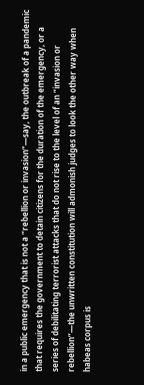in a public emergency that is not a “rebellion or invasion”—say, the outbreak of a pandemic that requires the government to detain citizens for the duration of the emergency, or a series of debilitating terrorist attacks that do not rise to the level of an “invasion or rebellion”—the unwritten constitution will admonish judges to look the other way when habeas corpus is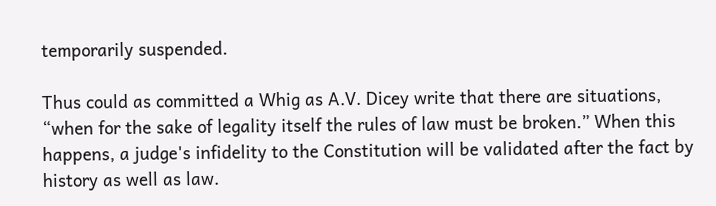temporarily suspended.

Thus could as committed a Whig as A.V. Dicey write that there are situations, “when for the sake of legality itself the rules of law must be broken.” When this happens, a judge's infidelity to the Constitution will be validated after the fact by history as well as law.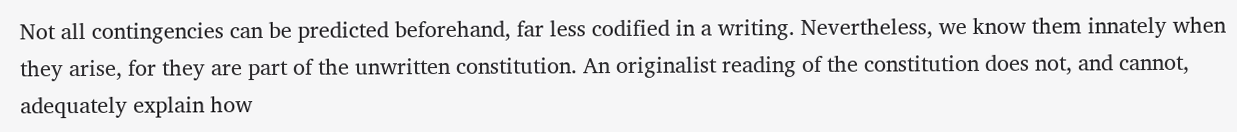Not all contingencies can be predicted beforehand, far less codified in a writing. Nevertheless, we know them innately when they arise, for they are part of the unwritten constitution. An originalist reading of the constitution does not, and cannot, adequately explain how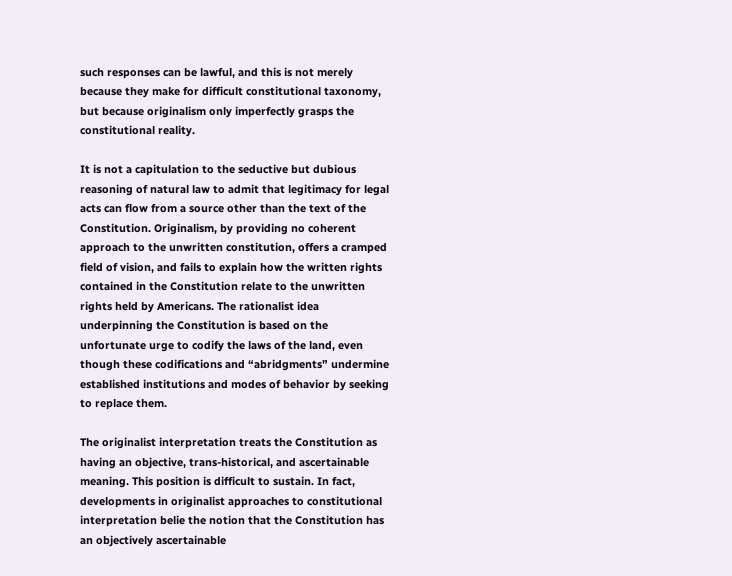such responses can be lawful, and this is not merely because they make for difficult constitutional taxonomy, but because originalism only imperfectly grasps the constitutional reality.

It is not a capitulation to the seductive but dubious reasoning of natural law to admit that legitimacy for legal acts can flow from a source other than the text of the Constitution. Originalism, by providing no coherent approach to the unwritten constitution, offers a cramped field of vision, and fails to explain how the written rights contained in the Constitution relate to the unwritten rights held by Americans. The rationalist idea underpinning the Constitution is based on the unfortunate urge to codify the laws of the land, even though these codifications and “abridgments” undermine established institutions and modes of behavior by seeking to replace them.

The originalist interpretation treats the Constitution as having an objective, trans-historical, and ascertainable meaning. This position is difficult to sustain. In fact, developments in originalist approaches to constitutional interpretation belie the notion that the Constitution has an objectively ascertainable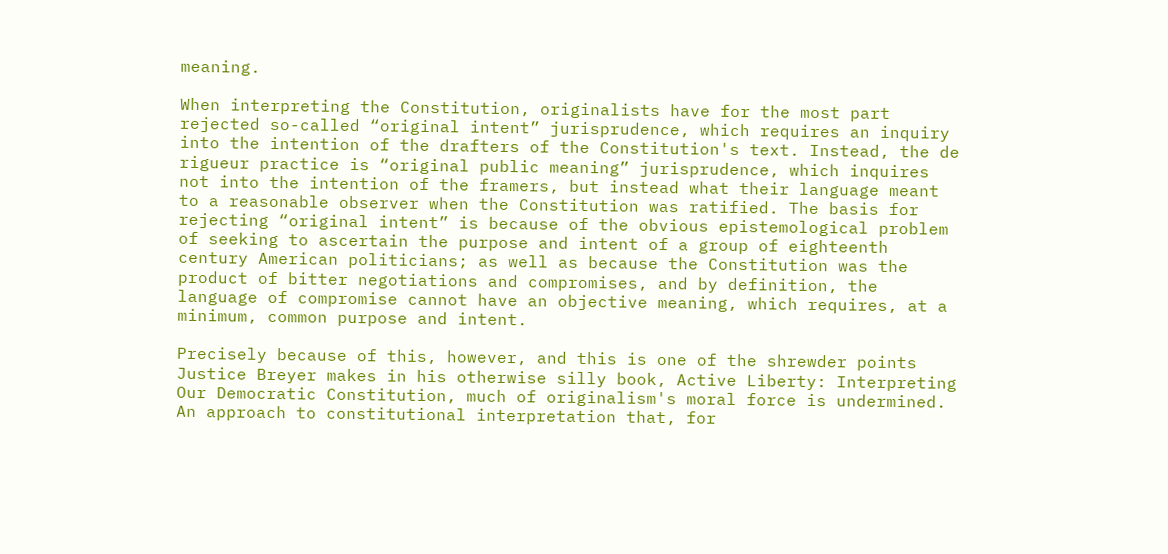meaning.

When interpreting the Constitution, originalists have for the most part rejected so-called “original intent” jurisprudence, which requires an inquiry into the intention of the drafters of the Constitution's text. Instead, the de rigueur practice is “original public meaning” jurisprudence, which inquires not into the intention of the framers, but instead what their language meant to a reasonable observer when the Constitution was ratified. The basis for rejecting “original intent” is because of the obvious epistemological problem of seeking to ascertain the purpose and intent of a group of eighteenth century American politicians; as well as because the Constitution was the product of bitter negotiations and compromises, and by definition, the language of compromise cannot have an objective meaning, which requires, at a minimum, common purpose and intent.

Precisely because of this, however, and this is one of the shrewder points Justice Breyer makes in his otherwise silly book, Active Liberty: Interpreting Our Democratic Constitution, much of originalism's moral force is undermined. An approach to constitutional interpretation that, for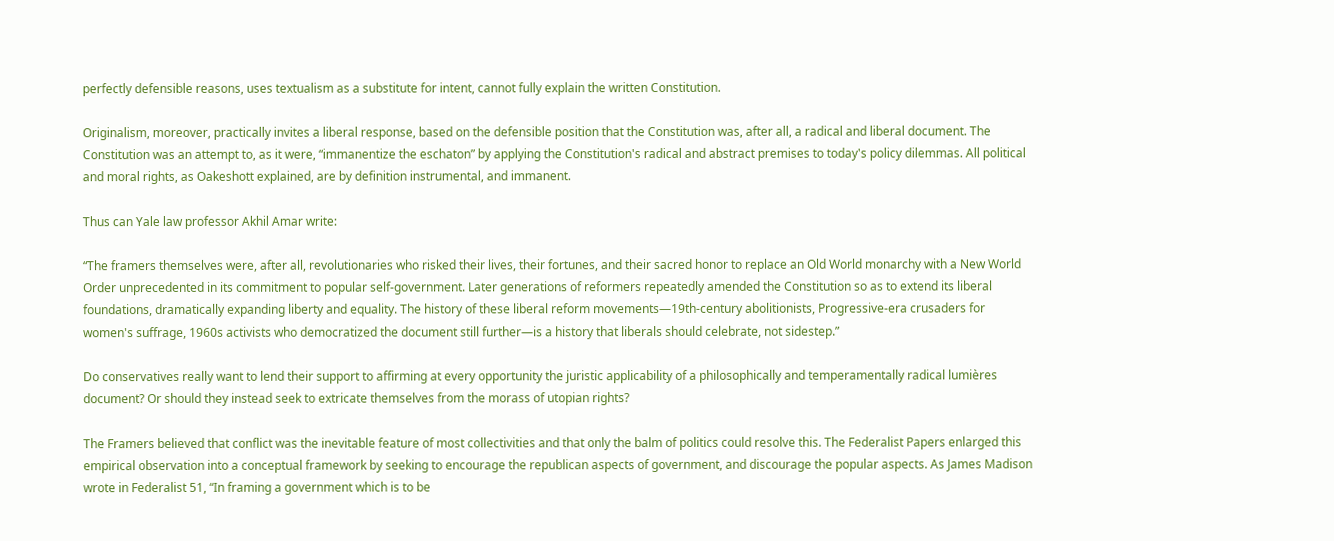perfectly defensible reasons, uses textualism as a substitute for intent, cannot fully explain the written Constitution.

Originalism, moreover, practically invites a liberal response, based on the defensible position that the Constitution was, after all, a radical and liberal document. The Constitution was an attempt to, as it were, “immanentize the eschaton” by applying the Constitution's radical and abstract premises to today's policy dilemmas. All political and moral rights, as Oakeshott explained, are by definition instrumental, and immanent.

Thus can Yale law professor Akhil Amar write:

“The framers themselves were, after all, revolutionaries who risked their lives, their fortunes, and their sacred honor to replace an Old World monarchy with a New World Order unprecedented in its commitment to popular self-government. Later generations of reformers repeatedly amended the Constitution so as to extend its liberal foundations, dramatically expanding liberty and equality. The history of these liberal reform movements—19th-century abolitionists, Progressive-era crusaders for women's suffrage, 1960s activists who democratized the document still further—is a history that liberals should celebrate, not sidestep.”

Do conservatives really want to lend their support to affirming at every opportunity the juristic applicability of a philosophically and temperamentally radical lumières document? Or should they instead seek to extricate themselves from the morass of utopian rights?

The Framers believed that conflict was the inevitable feature of most collectivities and that only the balm of politics could resolve this. The Federalist Papers enlarged this empirical observation into a conceptual framework by seeking to encourage the republican aspects of government, and discourage the popular aspects. As James Madison wrote in Federalist 51, “In framing a government which is to be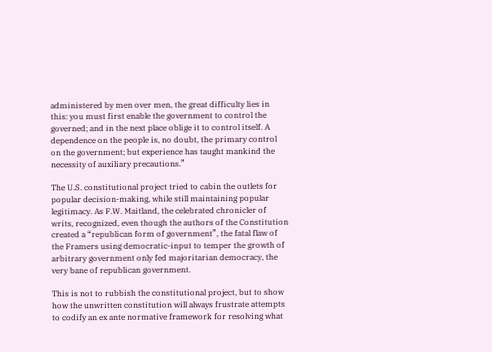administered by men over men, the great difficulty lies in this: you must first enable the government to control the governed; and in the next place oblige it to control itself. A dependence on the people is, no doubt, the primary control on the government; but experience has taught mankind the necessity of auxiliary precautions.”

The U.S. constitutional project tried to cabin the outlets for popular decision-making, while still maintaining popular legitimacy. As F.W. Maitland, the celebrated chronicler of writs, recognized, even though the authors of the Constitution created a “republican form of government”, the fatal flaw of the Framers using democratic-input to temper the growth of arbitrary government only fed majoritarian democracy, the very bane of republican government.

This is not to rubbish the constitutional project, but to show how the unwritten constitution will always frustrate attempts to codify an ex ante normative framework for resolving what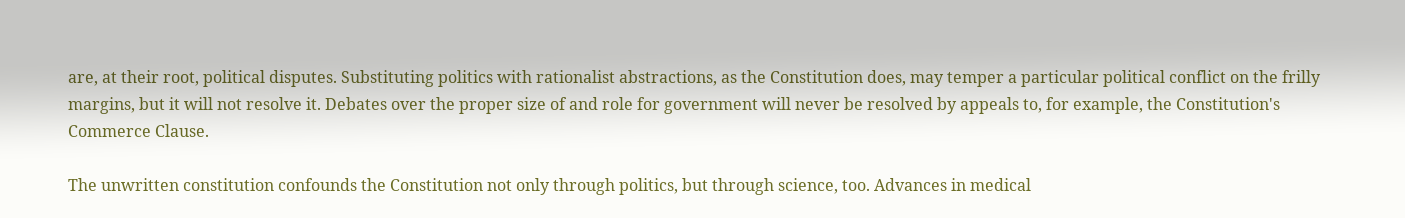are, at their root, political disputes. Substituting politics with rationalist abstractions, as the Constitution does, may temper a particular political conflict on the frilly margins, but it will not resolve it. Debates over the proper size of and role for government will never be resolved by appeals to, for example, the Constitution's Commerce Clause.

The unwritten constitution confounds the Constitution not only through politics, but through science, too. Advances in medical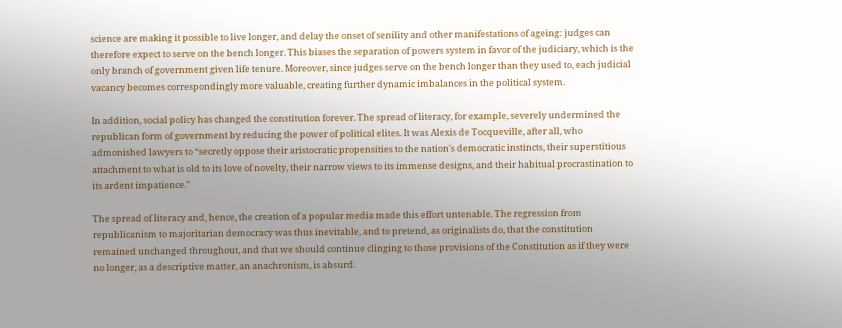science are making it possible to live longer, and delay the onset of senility and other manifestations of ageing: judges can therefore expect to serve on the bench longer. This biases the separation of powers system in favor of the judiciary, which is the only branch of government given life tenure. Moreover, since judges serve on the bench longer than they used to, each judicial vacancy becomes correspondingly more valuable, creating further dynamic imbalances in the political system.

In addition, social policy has changed the constitution forever. The spread of literacy, for example, severely undermined the republican form of government by reducing the power of political elites. It was Alexis de Tocqueville, after all, who admonished lawyers to “secretly oppose their aristocratic propensities to the nation's democratic instincts, their superstitious attachment to what is old to its love of novelty, their narrow views to its immense designs, and their habitual procrastination to its ardent impatience.”

The spread of literacy and, hence, the creation of a popular media made this effort untenable. The regression from republicanism to majoritarian democracy was thus inevitable, and to pretend, as originalists do, that the constitution remained unchanged throughout, and that we should continue clinging to those provisions of the Constitution as if they were no longer, as a descriptive matter, an anachronism, is absurd.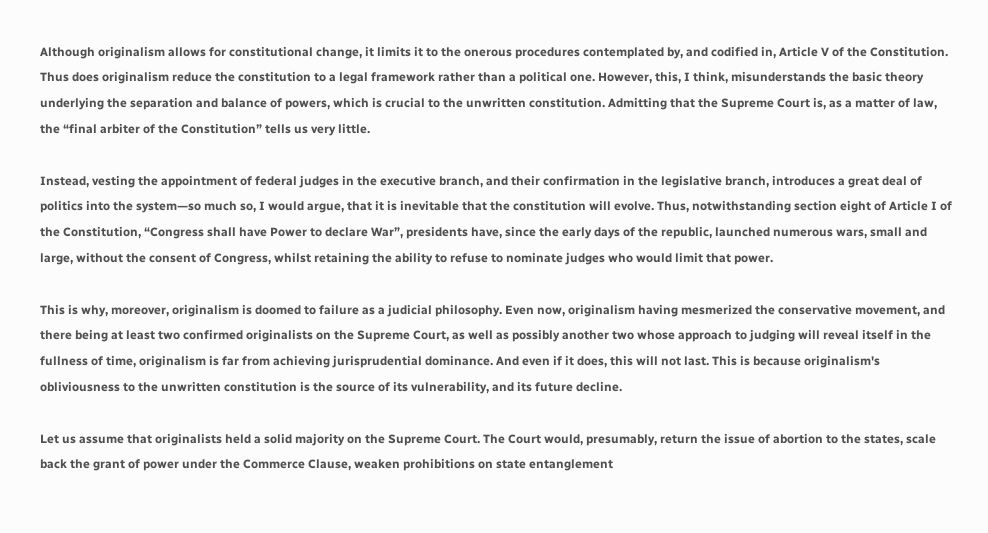Although originalism allows for constitutional change, it limits it to the onerous procedures contemplated by, and codified in, Article V of the Constitution. Thus does originalism reduce the constitution to a legal framework rather than a political one. However, this, I think, misunderstands the basic theory underlying the separation and balance of powers, which is crucial to the unwritten constitution. Admitting that the Supreme Court is, as a matter of law, the “final arbiter of the Constitution” tells us very little.

Instead, vesting the appointment of federal judges in the executive branch, and their confirmation in the legislative branch, introduces a great deal of politics into the system—so much so, I would argue, that it is inevitable that the constitution will evolve. Thus, notwithstanding section eight of Article I of the Constitution, “Congress shall have Power to declare War”, presidents have, since the early days of the republic, launched numerous wars, small and large, without the consent of Congress, whilst retaining the ability to refuse to nominate judges who would limit that power.

This is why, moreover, originalism is doomed to failure as a judicial philosophy. Even now, originalism having mesmerized the conservative movement, and there being at least two confirmed originalists on the Supreme Court, as well as possibly another two whose approach to judging will reveal itself in the fullness of time, originalism is far from achieving jurisprudential dominance. And even if it does, this will not last. This is because originalism's obliviousness to the unwritten constitution is the source of its vulnerability, and its future decline.

Let us assume that originalists held a solid majority on the Supreme Court. The Court would, presumably, return the issue of abortion to the states, scale back the grant of power under the Commerce Clause, weaken prohibitions on state entanglement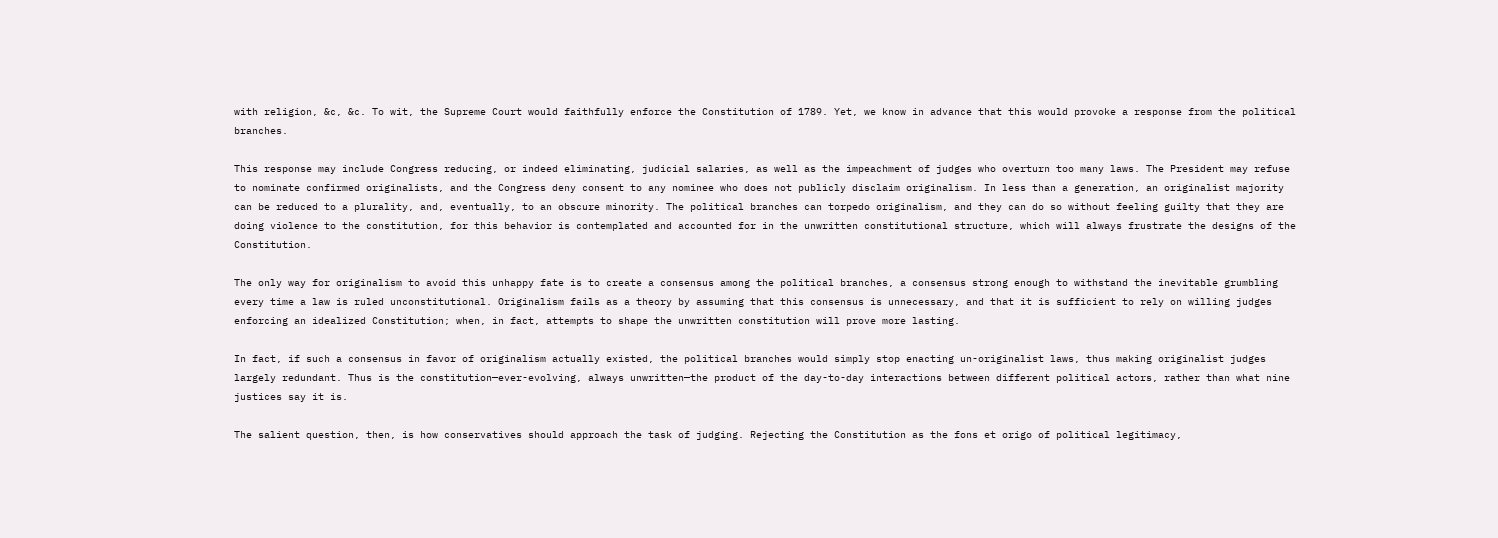with religion, &c, &c. To wit, the Supreme Court would faithfully enforce the Constitution of 1789. Yet, we know in advance that this would provoke a response from the political branches.

This response may include Congress reducing, or indeed eliminating, judicial salaries, as well as the impeachment of judges who overturn too many laws. The President may refuse to nominate confirmed originalists, and the Congress deny consent to any nominee who does not publicly disclaim originalism. In less than a generation, an originalist majority can be reduced to a plurality, and, eventually, to an obscure minority. The political branches can torpedo originalism, and they can do so without feeling guilty that they are doing violence to the constitution, for this behavior is contemplated and accounted for in the unwritten constitutional structure, which will always frustrate the designs of the Constitution.

The only way for originalism to avoid this unhappy fate is to create a consensus among the political branches, a consensus strong enough to withstand the inevitable grumbling every time a law is ruled unconstitutional. Originalism fails as a theory by assuming that this consensus is unnecessary, and that it is sufficient to rely on willing judges enforcing an idealized Constitution; when, in fact, attempts to shape the unwritten constitution will prove more lasting.

In fact, if such a consensus in favor of originalism actually existed, the political branches would simply stop enacting un-originalist laws, thus making originalist judges largely redundant. Thus is the constitution—ever-evolving, always unwritten—the product of the day-to-day interactions between different political actors, rather than what nine justices say it is.

The salient question, then, is how conservatives should approach the task of judging. Rejecting the Constitution as the fons et origo of political legitimacy,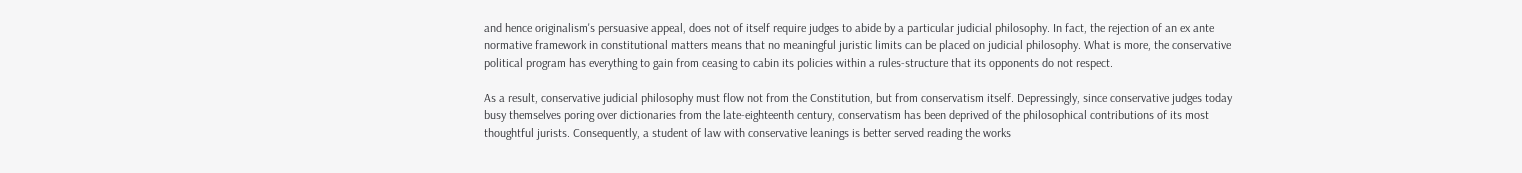and hence originalism's persuasive appeal, does not of itself require judges to abide by a particular judicial philosophy. In fact, the rejection of an ex ante normative framework in constitutional matters means that no meaningful juristic limits can be placed on judicial philosophy. What is more, the conservative political program has everything to gain from ceasing to cabin its policies within a rules-structure that its opponents do not respect.

As a result, conservative judicial philosophy must flow not from the Constitution, but from conservatism itself. Depressingly, since conservative judges today busy themselves poring over dictionaries from the late-eighteenth century, conservatism has been deprived of the philosophical contributions of its most thoughtful jurists. Consequently, a student of law with conservative leanings is better served reading the works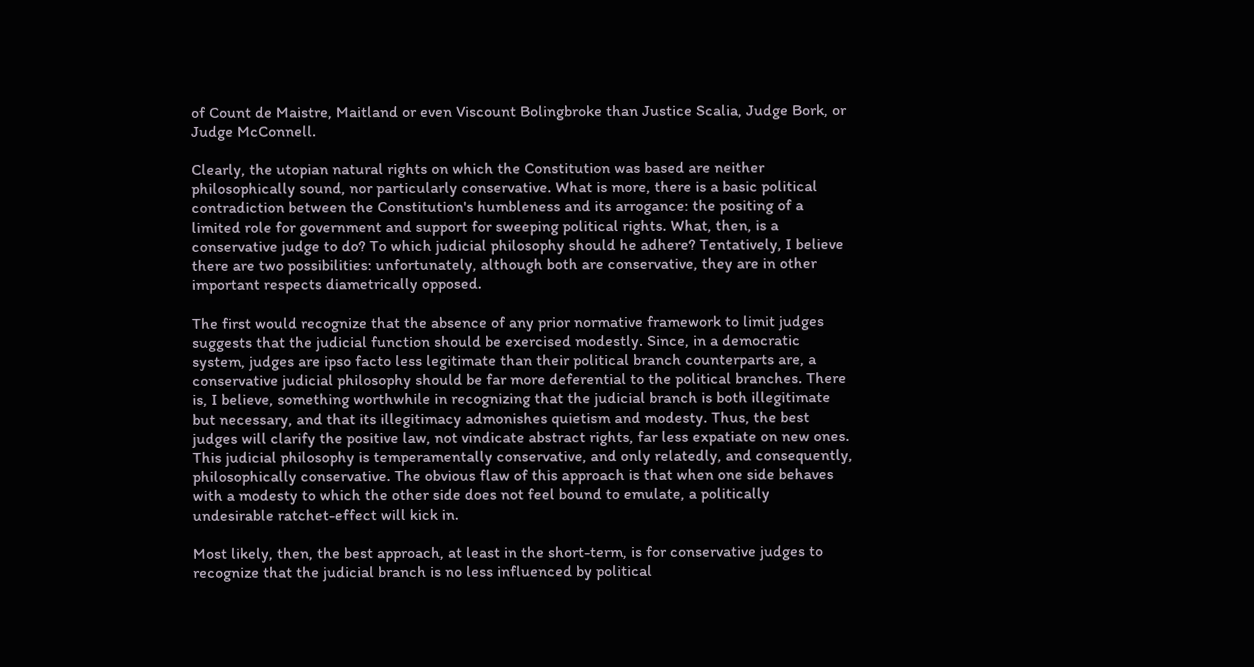of Count de Maistre, Maitland or even Viscount Bolingbroke than Justice Scalia, Judge Bork, or Judge McConnell.

Clearly, the utopian natural rights on which the Constitution was based are neither philosophically sound, nor particularly conservative. What is more, there is a basic political contradiction between the Constitution's humbleness and its arrogance: the positing of a limited role for government and support for sweeping political rights. What, then, is a conservative judge to do? To which judicial philosophy should he adhere? Tentatively, I believe there are two possibilities: unfortunately, although both are conservative, they are in other important respects diametrically opposed.

The first would recognize that the absence of any prior normative framework to limit judges suggests that the judicial function should be exercised modestly. Since, in a democratic system, judges are ipso facto less legitimate than their political branch counterparts are, a conservative judicial philosophy should be far more deferential to the political branches. There is, I believe, something worthwhile in recognizing that the judicial branch is both illegitimate but necessary, and that its illegitimacy admonishes quietism and modesty. Thus, the best judges will clarify the positive law, not vindicate abstract rights, far less expatiate on new ones. This judicial philosophy is temperamentally conservative, and only relatedly, and consequently, philosophically conservative. The obvious flaw of this approach is that when one side behaves with a modesty to which the other side does not feel bound to emulate, a politically undesirable ratchet-effect will kick in.

Most likely, then, the best approach, at least in the short-term, is for conservative judges to recognize that the judicial branch is no less influenced by political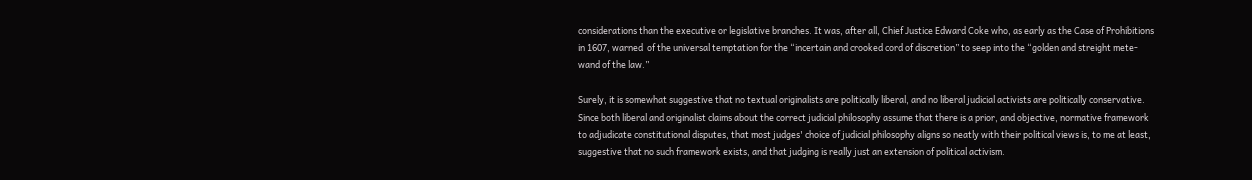considerations than the executive or legislative branches. It was, after all, Chief Justice Edward Coke who, as early as the Case of Prohibitions in 1607, warned  of the universal temptation for the “incertain and crooked cord of discretion” to seep into the “golden and streight mete-wand of the law.”

Surely, it is somewhat suggestive that no textual originalists are politically liberal, and no liberal judicial activists are politically conservative. Since both liberal and originalist claims about the correct judicial philosophy assume that there is a prior, and objective, normative framework to adjudicate constitutional disputes, that most judges' choice of judicial philosophy aligns so neatly with their political views is, to me at least, suggestive that no such framework exists, and that judging is really just an extension of political activism.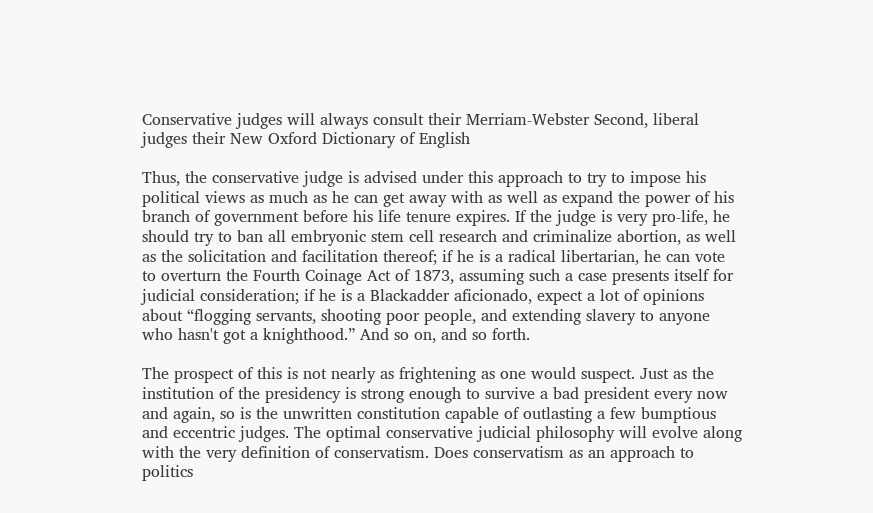Conservative judges will always consult their Merriam-Webster Second, liberal judges their New Oxford Dictionary of English

Thus, the conservative judge is advised under this approach to try to impose his political views as much as he can get away with as well as expand the power of his branch of government before his life tenure expires. If the judge is very pro-life, he should try to ban all embryonic stem cell research and criminalize abortion, as well as the solicitation and facilitation thereof; if he is a radical libertarian, he can vote to overturn the Fourth Coinage Act of 1873, assuming such a case presents itself for judicial consideration; if he is a Blackadder aficionado, expect a lot of opinions about “flogging servants, shooting poor people, and extending slavery to anyone who hasn't got a knighthood.” And so on, and so forth.

The prospect of this is not nearly as frightening as one would suspect. Just as the institution of the presidency is strong enough to survive a bad president every now and again, so is the unwritten constitution capable of outlasting a few bumptious and eccentric judges. The optimal conservative judicial philosophy will evolve along with the very definition of conservatism. Does conservatism as an approach to politics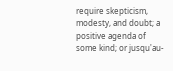require skepticism, modesty, and doubt; a positive agenda of some kind; or jusqu'au-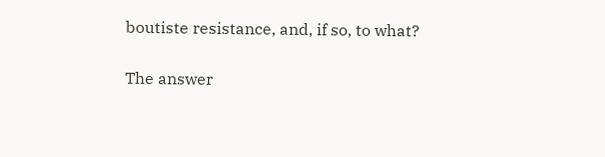boutiste resistance, and, if so, to what?

The answer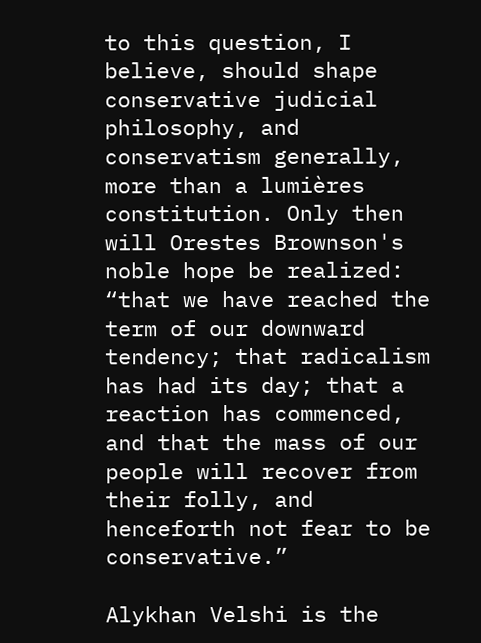to this question, I believe, should shape conservative judicial philosophy, and conservatism generally, more than a lumières constitution. Only then will Orestes Brownson's noble hope be realized: “that we have reached the term of our downward tendency; that radicalism has had its day; that a reaction has commenced, and that the mass of our people will recover from their folly, and henceforth not fear to be conservative.”

Alykhan Velshi is the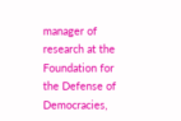manager of research at the Foundation for the Defense of Democracies,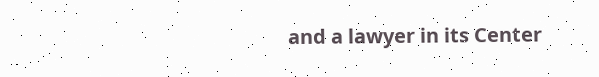and a lawyer in its Center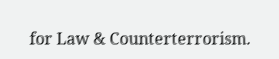for Law & Counterterrorism.